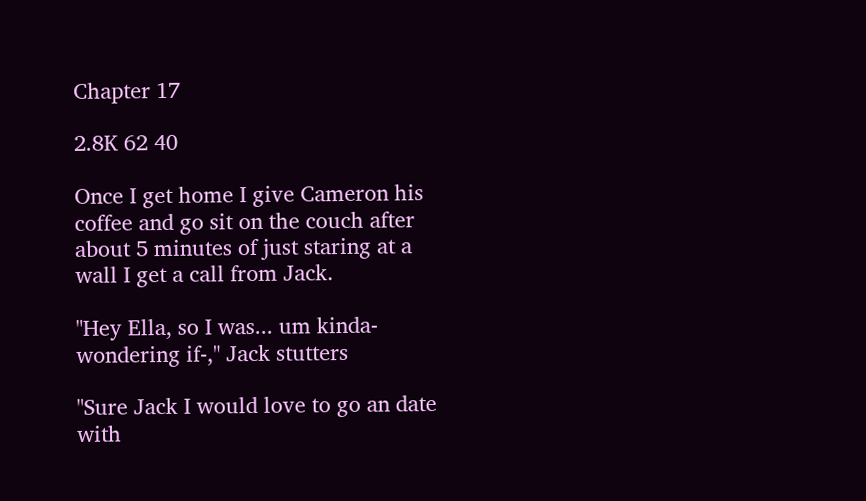Chapter 17

2.8K 62 40

Once I get home I give Cameron his coffee and go sit on the couch after about 5 minutes of just staring at a wall I get a call from Jack.

"Hey Ella, so I was... um kinda- wondering if-," Jack stutters

"Sure Jack I would love to go an date with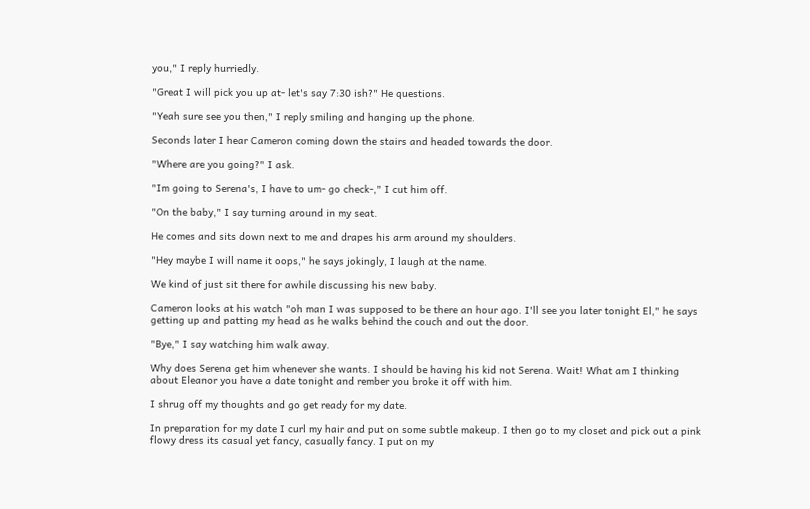you," I reply hurriedly.

"Great I will pick you up at- let's say 7:30 ish?" He questions.

"Yeah sure see you then," I reply smiling and hanging up the phone.

Seconds later I hear Cameron coming down the stairs and headed towards the door.

"Where are you going?" I ask.

"Im going to Serena's, I have to um- go check-," I cut him off.

"On the baby," I say turning around in my seat.

He comes and sits down next to me and drapes his arm around my shoulders.

"Hey maybe I will name it oops," he says jokingly, I laugh at the name.

We kind of just sit there for awhile discussing his new baby.

Cameron looks at his watch "oh man I was supposed to be there an hour ago. I'll see you later tonight El," he says getting up and patting my head as he walks behind the couch and out the door.

"Bye," I say watching him walk away.

Why does Serena get him whenever she wants. I should be having his kid not Serena. Wait! What am I thinking about Eleanor you have a date tonight and rember you broke it off with him.

I shrug off my thoughts and go get ready for my date.

In preparation for my date I curl my hair and put on some subtle makeup. I then go to my closet and pick out a pink flowy dress its casual yet fancy, casually fancy. I put on my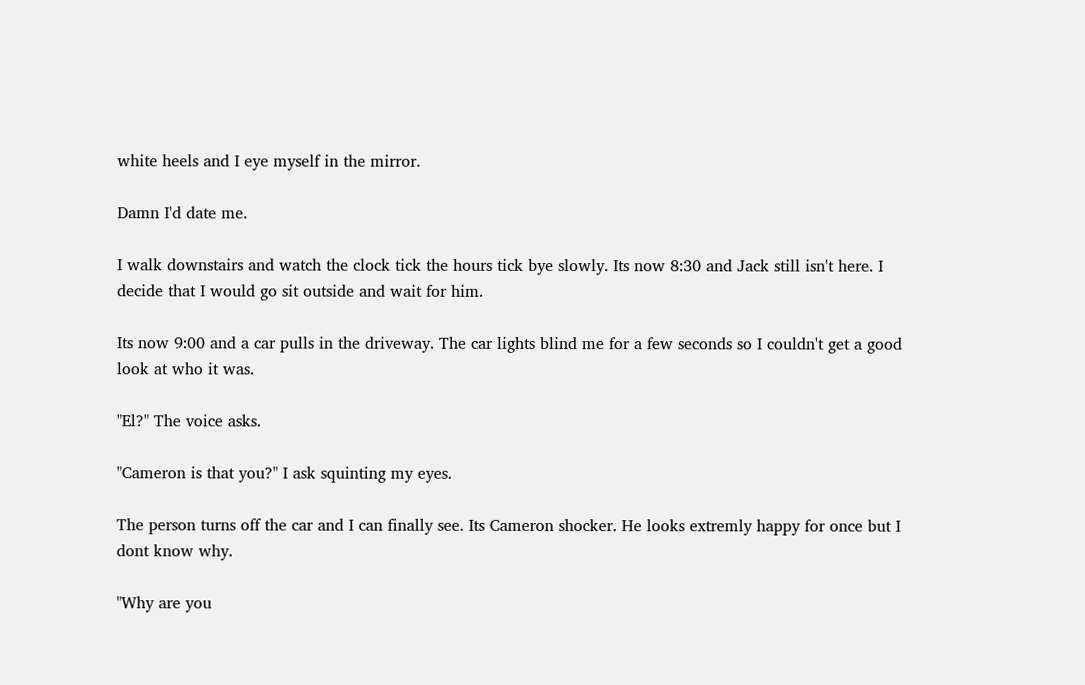white heels and I eye myself in the mirror.

Damn I'd date me.

I walk downstairs and watch the clock tick the hours tick bye slowly. Its now 8:30 and Jack still isn't here. I decide that I would go sit outside and wait for him.

Its now 9:00 and a car pulls in the driveway. The car lights blind me for a few seconds so I couldn't get a good look at who it was.

"El?" The voice asks.

"Cameron is that you?" I ask squinting my eyes.

The person turns off the car and I can finally see. Its Cameron shocker. He looks extremly happy for once but I dont know why.

"Why are you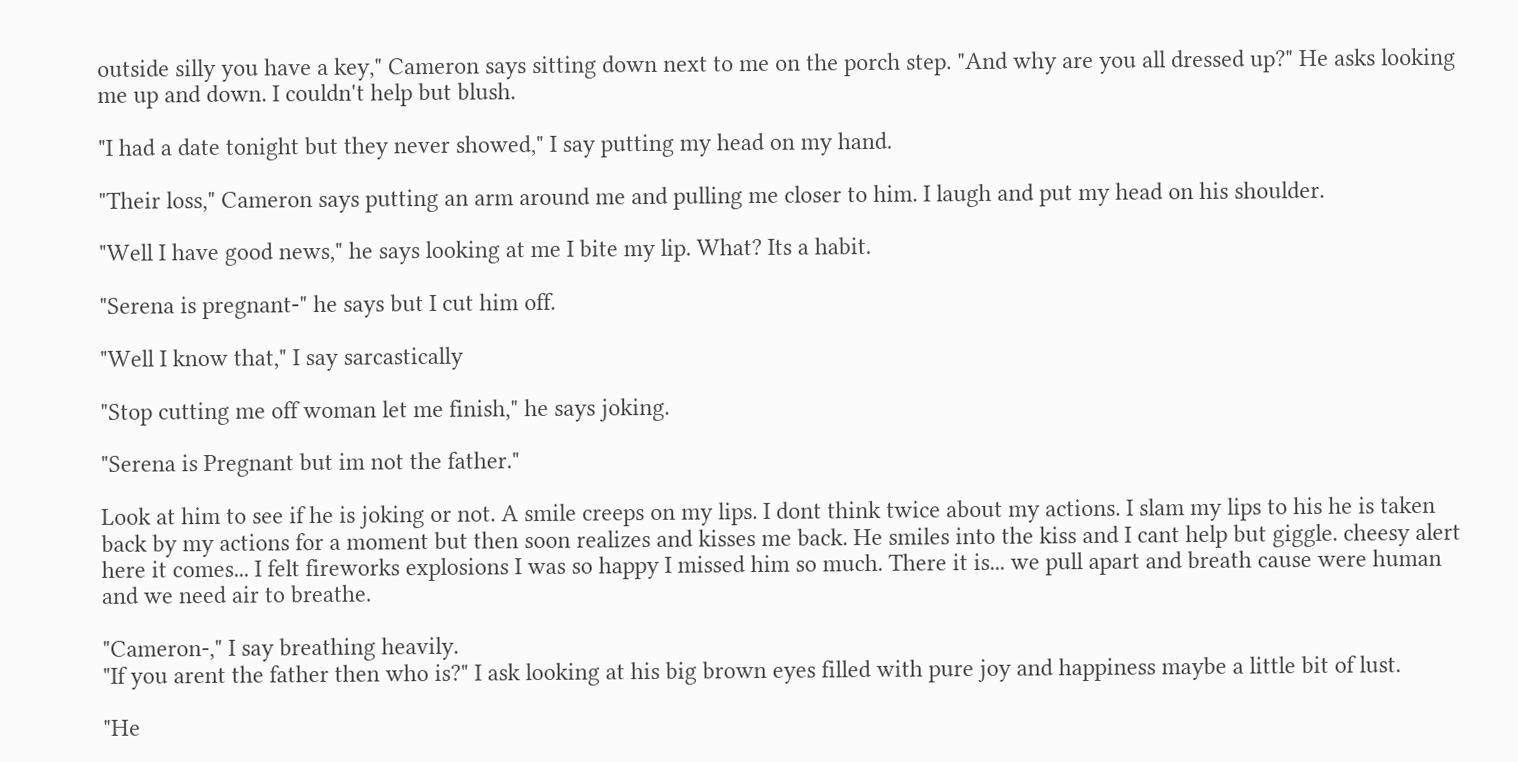outside silly you have a key," Cameron says sitting down next to me on the porch step. "And why are you all dressed up?" He asks looking me up and down. I couldn't help but blush.

"I had a date tonight but they never showed," I say putting my head on my hand.

"Their loss," Cameron says putting an arm around me and pulling me closer to him. I laugh and put my head on his shoulder.

"Well I have good news," he says looking at me I bite my lip. What? Its a habit.

"Serena is pregnant-" he says but I cut him off.

"Well I know that," I say sarcastically

"Stop cutting me off woman let me finish," he says joking.

"Serena is Pregnant but im not the father."

Look at him to see if he is joking or not. A smile creeps on my lips. I dont think twice about my actions. I slam my lips to his he is taken back by my actions for a moment but then soon realizes and kisses me back. He smiles into the kiss and I cant help but giggle. cheesy alert here it comes... I felt fireworks explosions I was so happy I missed him so much. There it is... we pull apart and breath cause were human and we need air to breathe.

"Cameron-," I say breathing heavily.
"If you arent the father then who is?" I ask looking at his big brown eyes filled with pure joy and happiness maybe a little bit of lust.

"He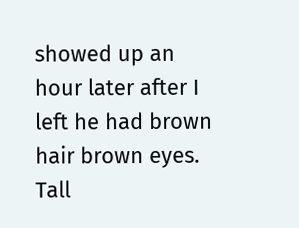showed up an hour later after I left he had brown hair brown eyes. Tall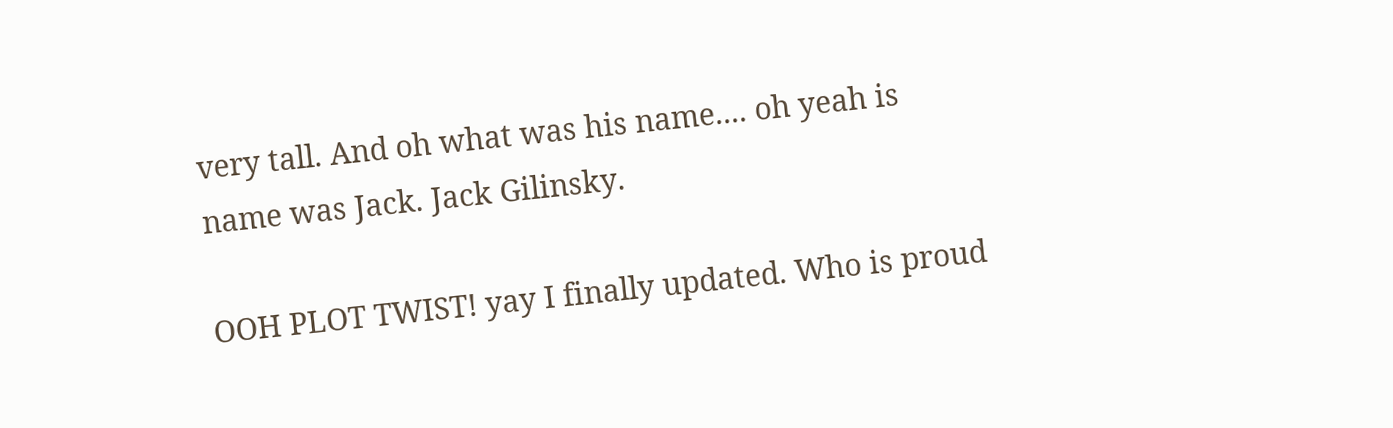very tall. And oh what was his name.... oh yeah is name was Jack. Jack Gilinsky.

OOH PLOT TWIST! yay I finally updated. Who is proud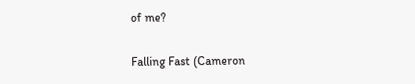of me?

Falling Fast (Cameron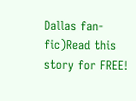Dallas fan-fic)Read this story for FREE!